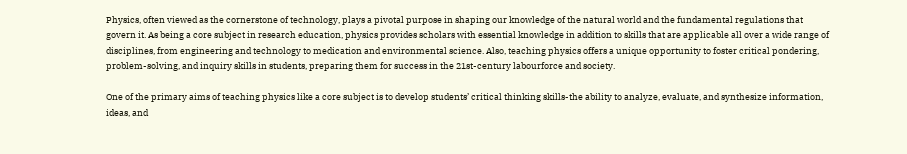Physics, often viewed as the cornerstone of technology, plays a pivotal purpose in shaping our knowledge of the natural world and the fundamental regulations that govern it. As being a core subject in research education, physics provides scholars with essential knowledge in addition to skills that are applicable all over a wide range of disciplines, from engineering and technology to medication and environmental science. Also, teaching physics offers a unique opportunity to foster critical pondering, problem-solving, and inquiry skills in students, preparing them for success in the 21st-century labourforce and society.

One of the primary aims of teaching physics like a core subject is to develop students’ critical thinking skills-the ability to analyze, evaluate, and synthesize information, ideas, and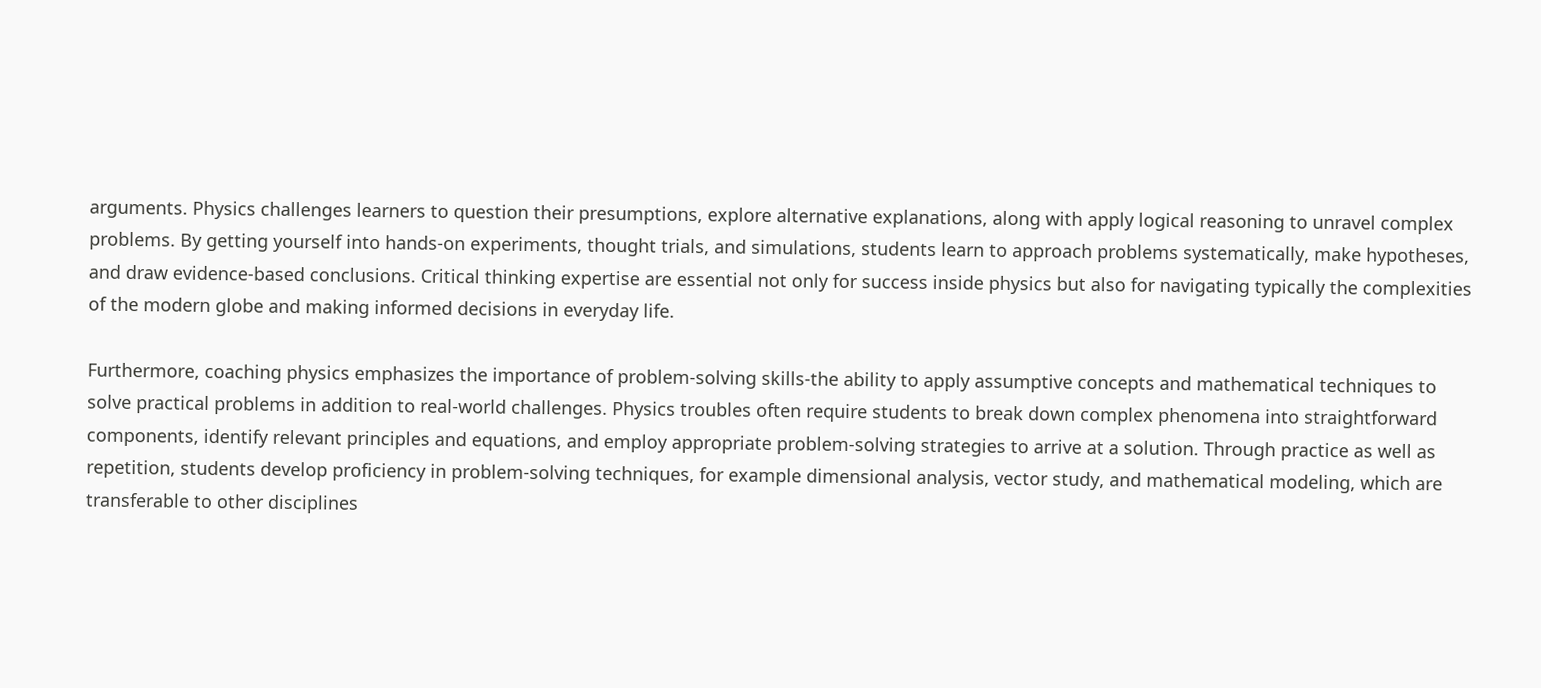arguments. Physics challenges learners to question their presumptions, explore alternative explanations, along with apply logical reasoning to unravel complex problems. By getting yourself into hands-on experiments, thought trials, and simulations, students learn to approach problems systematically, make hypotheses, and draw evidence-based conclusions. Critical thinking expertise are essential not only for success inside physics but also for navigating typically the complexities of the modern globe and making informed decisions in everyday life.

Furthermore, coaching physics emphasizes the importance of problem-solving skills-the ability to apply assumptive concepts and mathematical techniques to solve practical problems in addition to real-world challenges. Physics troubles often require students to break down complex phenomena into straightforward components, identify relevant principles and equations, and employ appropriate problem-solving strategies to arrive at a solution. Through practice as well as repetition, students develop proficiency in problem-solving techniques, for example dimensional analysis, vector study, and mathematical modeling, which are transferable to other disciplines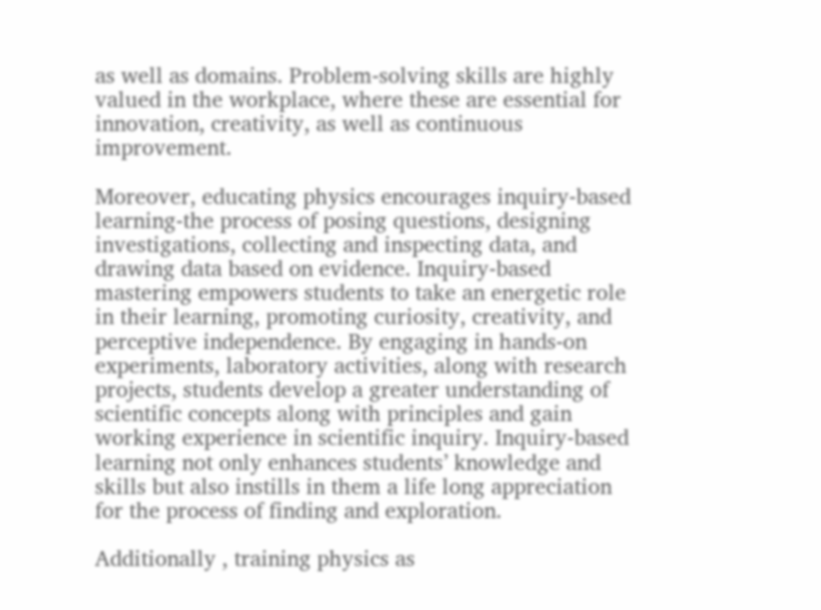as well as domains. Problem-solving skills are highly valued in the workplace, where these are essential for innovation, creativity, as well as continuous improvement.

Moreover, educating physics encourages inquiry-based learning-the process of posing questions, designing investigations, collecting and inspecting data, and drawing data based on evidence. Inquiry-based mastering empowers students to take an energetic role in their learning, promoting curiosity, creativity, and perceptive independence. By engaging in hands-on experiments, laboratory activities, along with research projects, students develop a greater understanding of scientific concepts along with principles and gain working experience in scientific inquiry. Inquiry-based learning not only enhances students’ knowledge and skills but also instills in them a life long appreciation for the process of finding and exploration.

Additionally , training physics as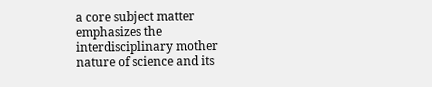a core subject matter emphasizes the interdisciplinary mother nature of science and its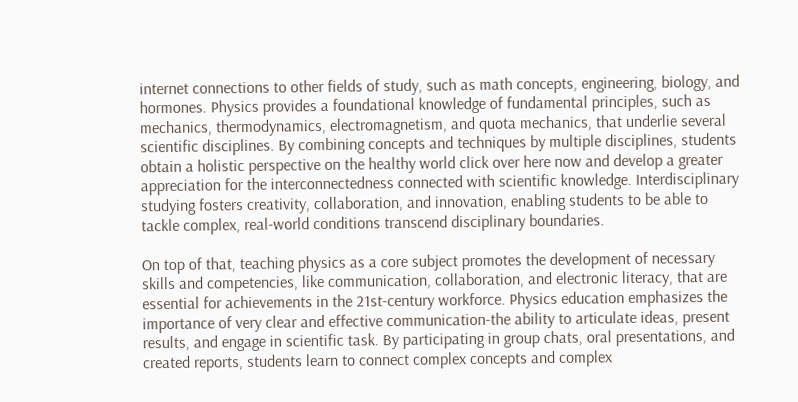internet connections to other fields of study, such as math concepts, engineering, biology, and hormones. Physics provides a foundational knowledge of fundamental principles, such as mechanics, thermodynamics, electromagnetism, and quota mechanics, that underlie several scientific disciplines. By combining concepts and techniques by multiple disciplines, students obtain a holistic perspective on the healthy world click over here now and develop a greater appreciation for the interconnectedness connected with scientific knowledge. Interdisciplinary studying fosters creativity, collaboration, and innovation, enabling students to be able to tackle complex, real-world conditions transcend disciplinary boundaries.

On top of that, teaching physics as a core subject promotes the development of necessary skills and competencies, like communication, collaboration, and electronic literacy, that are essential for achievements in the 21st-century workforce. Physics education emphasizes the importance of very clear and effective communication-the ability to articulate ideas, present results, and engage in scientific task. By participating in group chats, oral presentations, and created reports, students learn to connect complex concepts and complex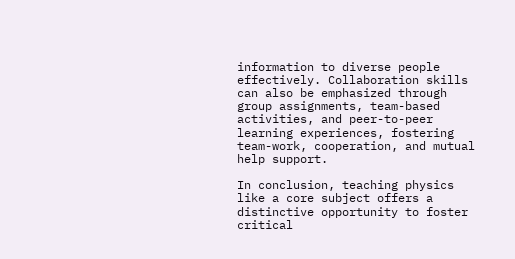information to diverse people effectively. Collaboration skills can also be emphasized through group assignments, team-based activities, and peer-to-peer learning experiences, fostering team-work, cooperation, and mutual help support.

In conclusion, teaching physics like a core subject offers a distinctive opportunity to foster critical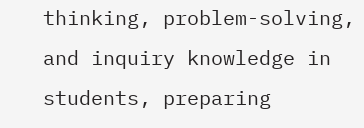thinking, problem-solving, and inquiry knowledge in students, preparing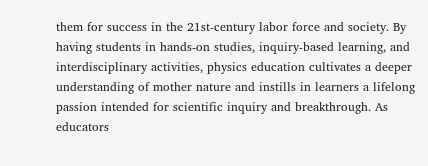them for success in the 21st-century labor force and society. By having students in hands-on studies, inquiry-based learning, and interdisciplinary activities, physics education cultivates a deeper understanding of mother nature and instills in learners a lifelong passion intended for scientific inquiry and breakthrough. As educators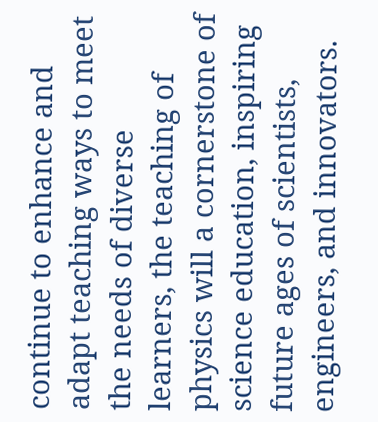continue to enhance and adapt teaching ways to meet the needs of diverse learners, the teaching of physics will a cornerstone of science education, inspiring future ages of scientists, engineers, and innovators.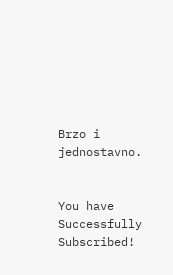Brzo i jednostavno.


You have Successfully Subscribed!